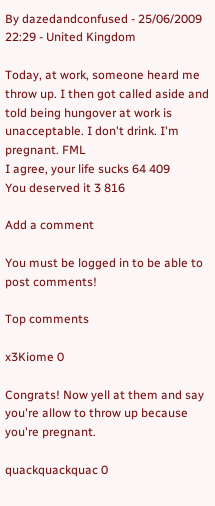By dazedandconfused - 25/06/2009 22:29 - United Kingdom

Today, at work, someone heard me throw up. I then got called aside and told being hungover at work is unacceptable. I don't drink. I'm pregnant. FML
I agree, your life sucks 64 409
You deserved it 3 816

Add a comment

You must be logged in to be able to post comments!

Top comments

x3Kiome 0

Congrats! Now yell at them and say you're allow to throw up because you're pregnant.

quackquackquac 0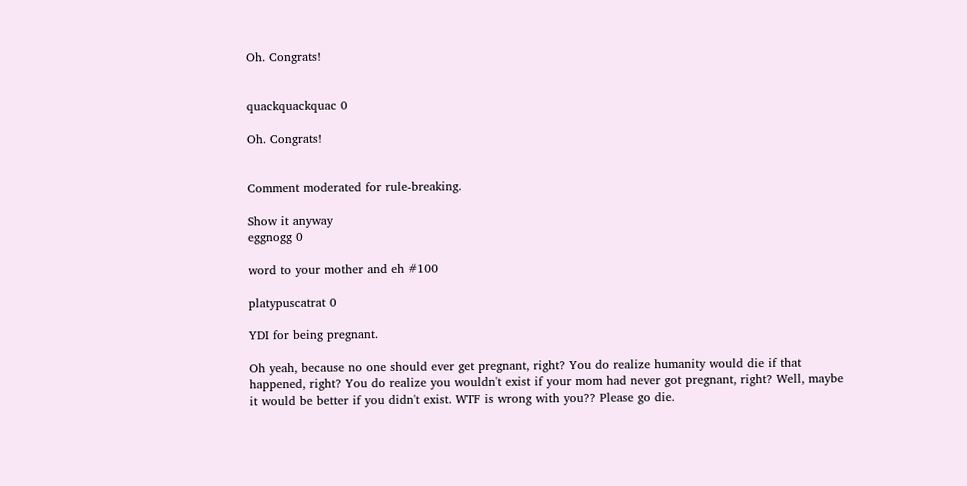Oh. Congrats!


quackquackquac 0

Oh. Congrats!


Comment moderated for rule-breaking.

Show it anyway
eggnogg 0

word to your mother and eh #100

platypuscatrat 0

YDI for being pregnant.

Oh yeah, because no one should ever get pregnant, right? You do realize humanity would die if that happened, right? You do realize you wouldn't exist if your mom had never got pregnant, right? Well, maybe it would be better if you didn't exist. WTF is wrong with you?? Please go die.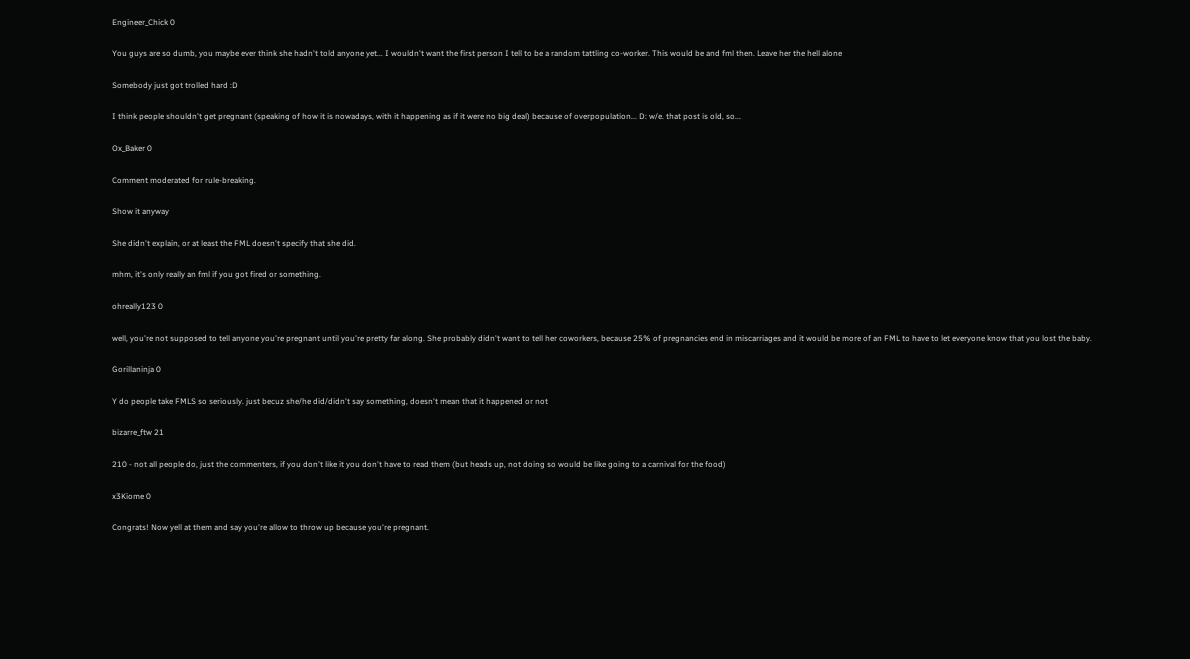Engineer_Chick 0

You guys are so dumb, you maybe ever think she hadn't told anyone yet... I wouldn't want the first person I tell to be a random tattling co-worker. This would be and fml then. Leave her the hell alone

Somebody just got trolled hard :D

I think people shouldn't get pregnant (speaking of how it is nowadays, with it happening as if it were no big deal) because of overpopulation... D: w/e. that post is old, so...

Ox_Baker 0

Comment moderated for rule-breaking.

Show it anyway

She didn't explain, or at least the FML doesn't specify that she did.

mhm, it's only really an fml if you got fired or something.

ohreally123 0

well, you're not supposed to tell anyone you're pregnant until you're pretty far along. She probably didn't want to tell her coworkers, because 25% of pregnancies end in miscarriages and it would be more of an FML to have to let everyone know that you lost the baby.

Gorillaninja 0

Y do people take FMLS so seriously. just becuz she/he did/didn't say something, doesn't mean that it happened or not

bizarre_ftw 21

210 - not all people do, just the commenters, if you don't like it you don't have to read them (but heads up, not doing so would be like going to a carnival for the food)

x3Kiome 0

Congrats! Now yell at them and say you're allow to throw up because you're pregnant.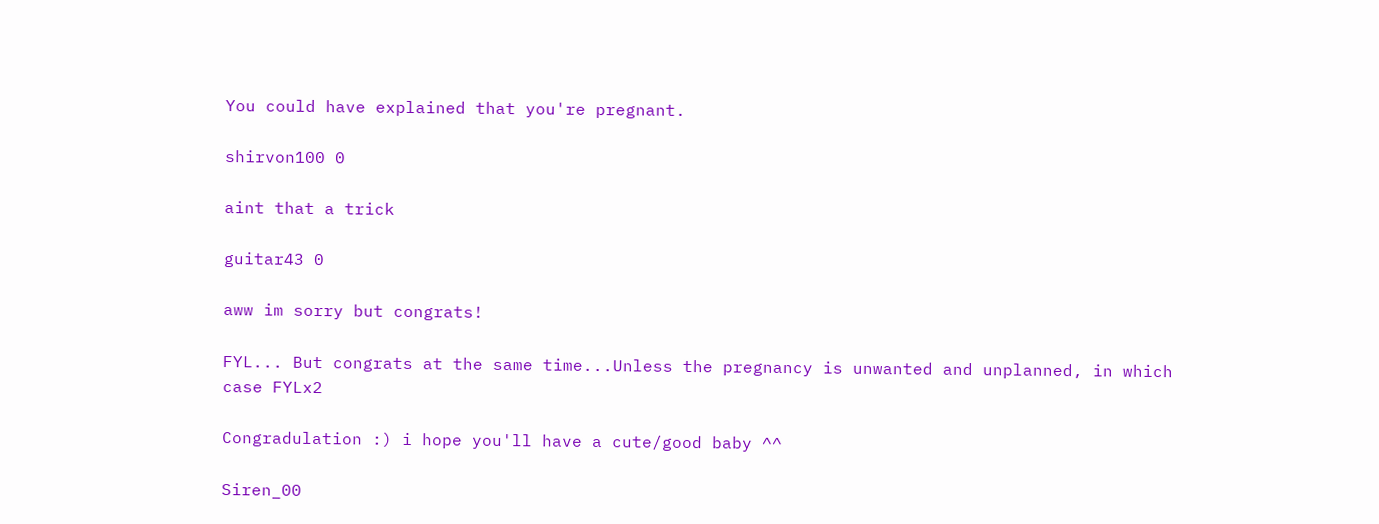You could have explained that you're pregnant.

shirvon100 0

aint that a trick

guitar43 0

aww im sorry but congrats!

FYL... But congrats at the same time...Unless the pregnancy is unwanted and unplanned, in which case FYLx2

Congradulation :) i hope you'll have a cute/good baby ^^

Siren_00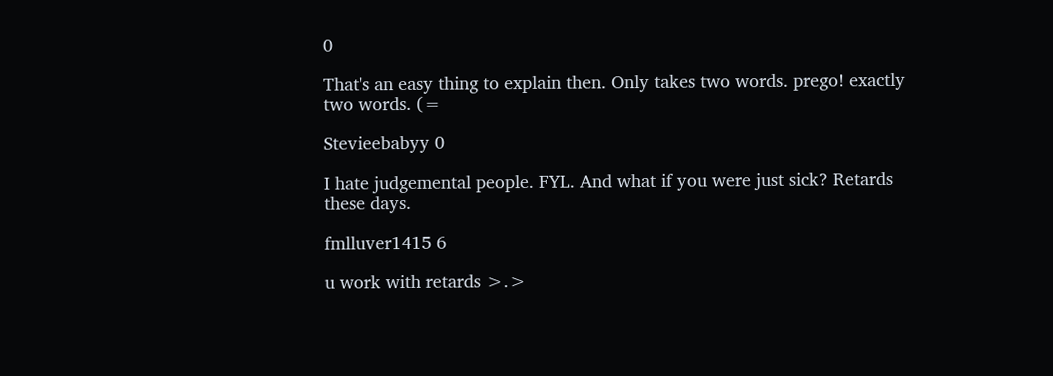0

That's an easy thing to explain then. Only takes two words. prego! exactly two words. (=

Stevieebabyy 0

I hate judgemental people. FYL. And what if you were just sick? Retards these days.

fmlluver1415 6

u work with retards >.>